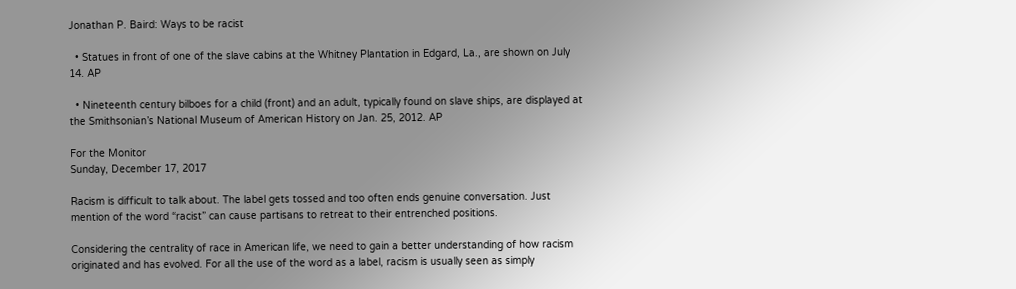Jonathan P. Baird: Ways to be racist

  • Statues in front of one of the slave cabins at the Whitney Plantation in Edgard, La., are shown on July 14. AP

  • Nineteenth century bilboes for a child (front) and an adult, typically found on slave ships, are displayed at the Smithsonian’s National Museum of American History on Jan. 25, 2012. AP

For the Monitor
Sunday, December 17, 2017

Racism is difficult to talk about. The label gets tossed and too often ends genuine conversation. Just mention of the word “racist” can cause partisans to retreat to their entrenched positions.

Considering the centrality of race in American life, we need to gain a better understanding of how racism originated and has evolved. For all the use of the word as a label, racism is usually seen as simply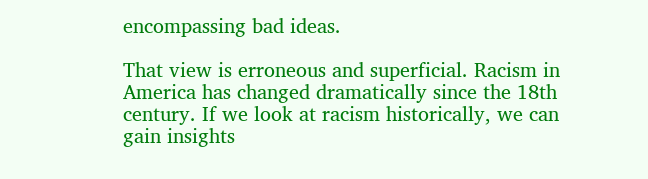encompassing bad ideas.

That view is erroneous and superficial. Racism in America has changed dramatically since the 18th century. If we look at racism historically, we can gain insights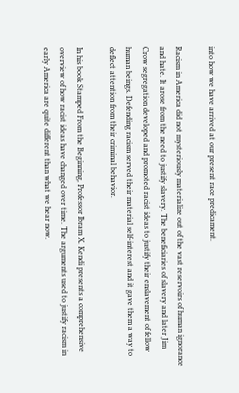into how we have arrived at our present race predicament.

Racism in America did not mysteriously materialize out of the vast reservoirs of human ignorance and hate. It arose from the need to justify slavery. The beneficiaries of slavery and later Jim Crow segregation developed and promoted racist ideas to justify their enslavement of fellow human beings. Defending racism served their material self-interest and it gave them a way to deflect attention from their criminal behavior.

In his book Stamped From the Beginning, Professor Ibram X. Kendi presents a comprehensive overview of how racist ideas have changed over time. The arguments used to justify racism in early America are quite different than what we hear now.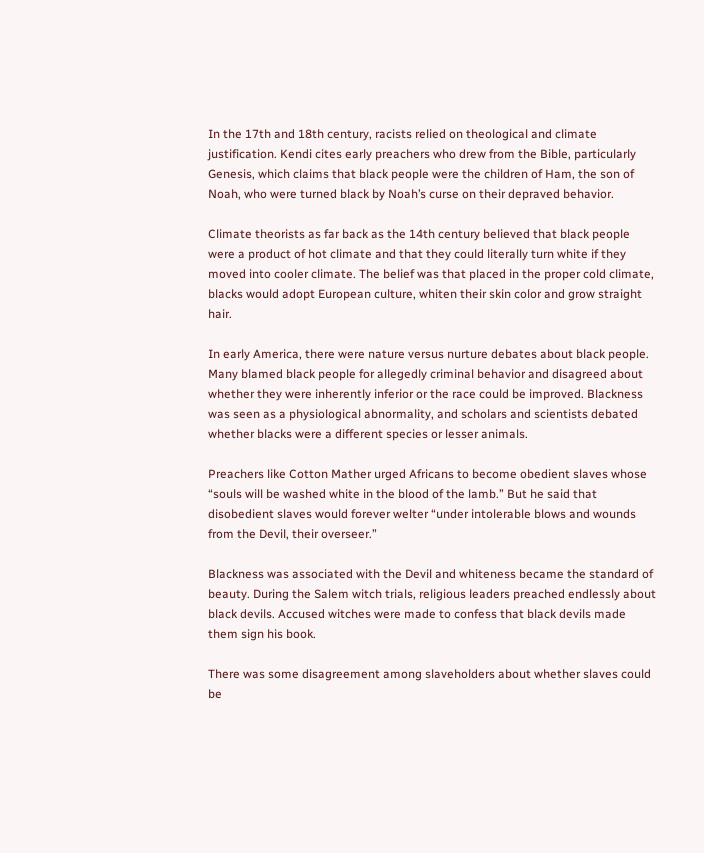In the 17th and 18th century, racists relied on theological and climate justification. Kendi cites early preachers who drew from the Bible, particularly Genesis, which claims that black people were the children of Ham, the son of Noah, who were turned black by Noah’s curse on their depraved behavior.

Climate theorists as far back as the 14th century believed that black people were a product of hot climate and that they could literally turn white if they moved into cooler climate. The belief was that placed in the proper cold climate, blacks would adopt European culture, whiten their skin color and grow straight hair.

In early America, there were nature versus nurture debates about black people. Many blamed black people for allegedly criminal behavior and disagreed about whether they were inherently inferior or the race could be improved. Blackness was seen as a physiological abnormality, and scholars and scientists debated whether blacks were a different species or lesser animals.

Preachers like Cotton Mather urged Africans to become obedient slaves whose “souls will be washed white in the blood of the lamb.” But he said that disobedient slaves would forever welter “under intolerable blows and wounds from the Devil, their overseer.”

Blackness was associated with the Devil and whiteness became the standard of beauty. During the Salem witch trials, religious leaders preached endlessly about black devils. Accused witches were made to confess that black devils made them sign his book.

There was some disagreement among slaveholders about whether slaves could be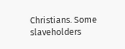Christians. Some slaveholders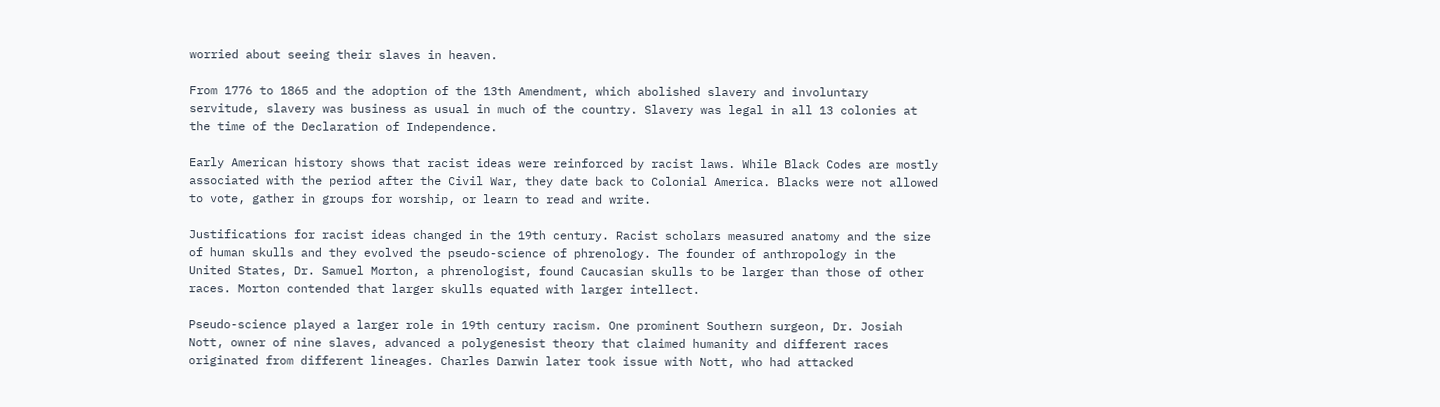worried about seeing their slaves in heaven.

From 1776 to 1865 and the adoption of the 13th Amendment, which abolished slavery and involuntary servitude, slavery was business as usual in much of the country. Slavery was legal in all 13 colonies at the time of the Declaration of Independence.

Early American history shows that racist ideas were reinforced by racist laws. While Black Codes are mostly associated with the period after the Civil War, they date back to Colonial America. Blacks were not allowed to vote, gather in groups for worship, or learn to read and write.

Justifications for racist ideas changed in the 19th century. Racist scholars measured anatomy and the size of human skulls and they evolved the pseudo-science of phrenology. The founder of anthropology in the United States, Dr. Samuel Morton, a phrenologist, found Caucasian skulls to be larger than those of other races. Morton contended that larger skulls equated with larger intellect.

Pseudo-science played a larger role in 19th century racism. One prominent Southern surgeon, Dr. Josiah Nott, owner of nine slaves, advanced a polygenesist theory that claimed humanity and different races originated from different lineages. Charles Darwin later took issue with Nott, who had attacked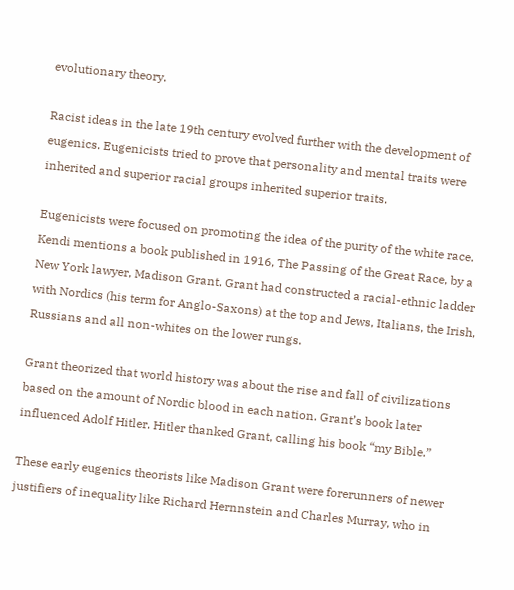evolutionary theory.

Racist ideas in the late 19th century evolved further with the development of eugenics. Eugenicists tried to prove that personality and mental traits were inherited and superior racial groups inherited superior traits.

Eugenicists were focused on promoting the idea of the purity of the white race. Kendi mentions a book published in 1916, The Passing of the Great Race, by a New York lawyer, Madison Grant. Grant had constructed a racial-ethnic ladder with Nordics (his term for Anglo-Saxons) at the top and Jews, Italians, the Irish, Russians and all non-whites on the lower rungs.

Grant theorized that world history was about the rise and fall of civilizations based on the amount of Nordic blood in each nation. Grant’s book later influenced Adolf Hitler. Hitler thanked Grant, calling his book “my Bible.”

These early eugenics theorists like Madison Grant were forerunners of newer justifiers of inequality like Richard Hernnstein and Charles Murray, who in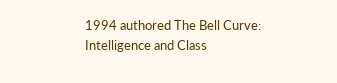1994 authored The Bell Curve: Intelligence and Class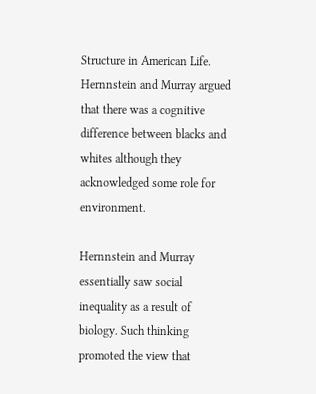Structure in American Life. Hernnstein and Murray argued that there was a cognitive difference between blacks and whites although they acknowledged some role for environment.

Hernnstein and Murray essentially saw social inequality as a result of biology. Such thinking promoted the view that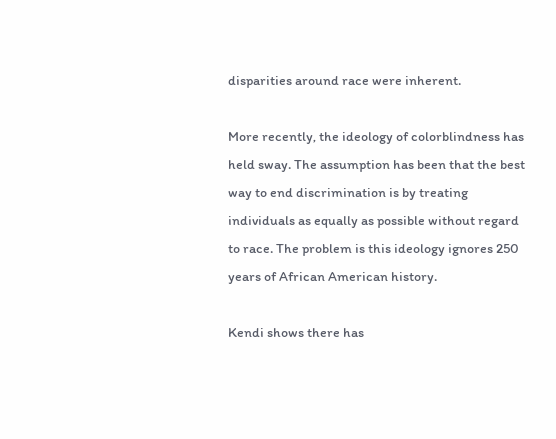disparities around race were inherent.

More recently, the ideology of colorblindness has held sway. The assumption has been that the best way to end discrimination is by treating individuals as equally as possible without regard to race. The problem is this ideology ignores 250 years of African American history.

Kendi shows there has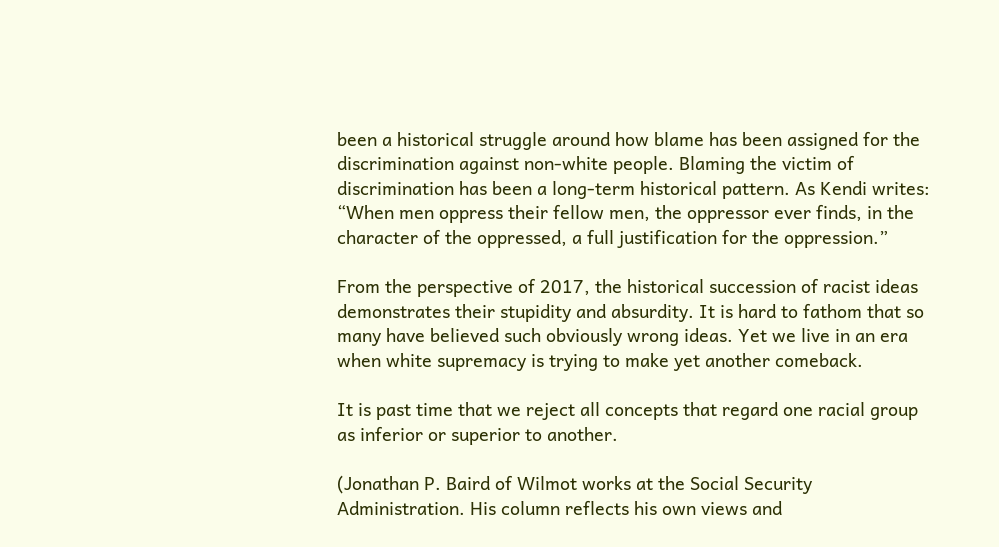been a historical struggle around how blame has been assigned for the discrimination against non-white people. Blaming the victim of discrimination has been a long-term historical pattern. As Kendi writes: “When men oppress their fellow men, the oppressor ever finds, in the character of the oppressed, a full justification for the oppression.”

From the perspective of 2017, the historical succession of racist ideas demonstrates their stupidity and absurdity. It is hard to fathom that so many have believed such obviously wrong ideas. Yet we live in an era when white supremacy is trying to make yet another comeback.

It is past time that we reject all concepts that regard one racial group as inferior or superior to another.

(Jonathan P. Baird of Wilmot works at the Social Security Administration. His column reflects his own views and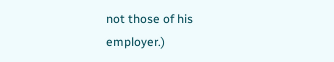not those of his employer.)